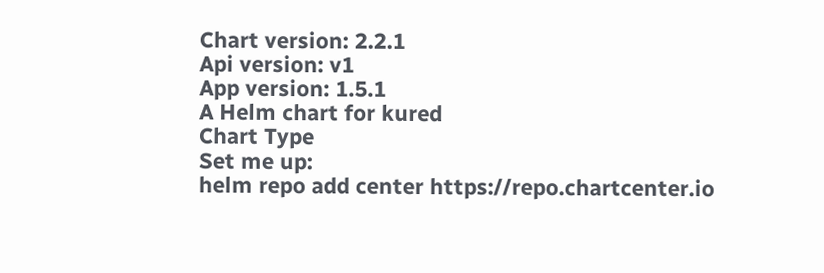Chart version: 2.2.1
Api version: v1
App version: 1.5.1
A Helm chart for kured
Chart Type
Set me up:
helm repo add center https://repo.chartcenter.io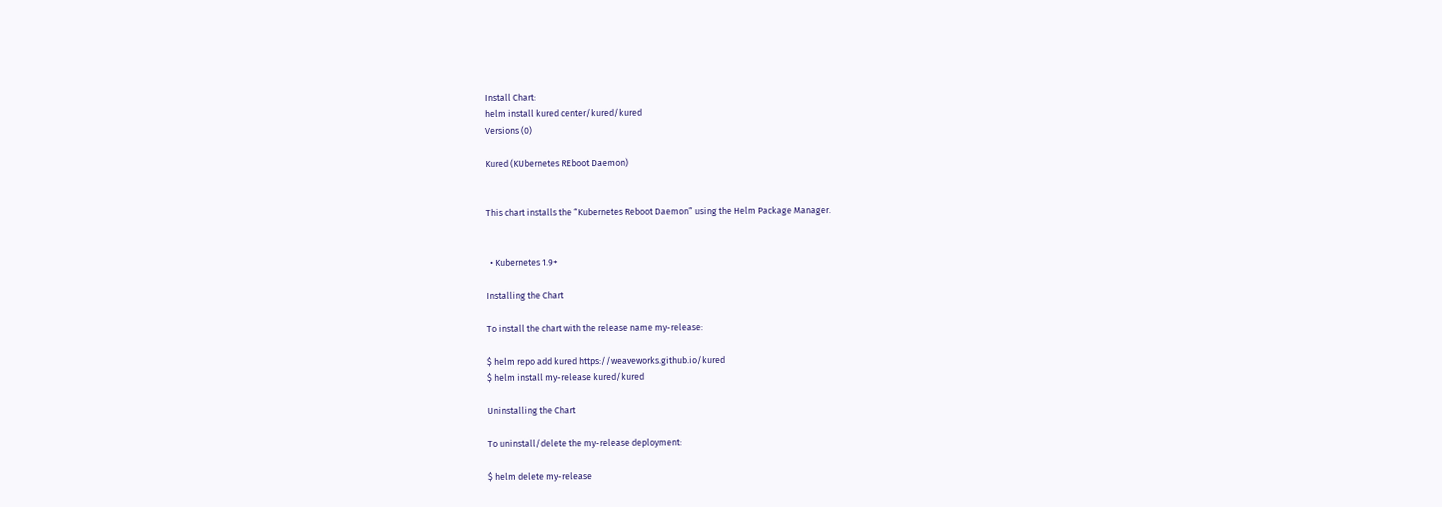Install Chart:
helm install kured center/kured/kured
Versions (0)

Kured (KUbernetes REboot Daemon)


This chart installs the “Kubernetes Reboot Daemon” using the Helm Package Manager.


  • Kubernetes 1.9+

Installing the Chart

To install the chart with the release name my-release:

$ helm repo add kured https://weaveworks.github.io/kured
$ helm install my-release kured/kured

Uninstalling the Chart

To uninstall/delete the my-release deployment:

$ helm delete my-release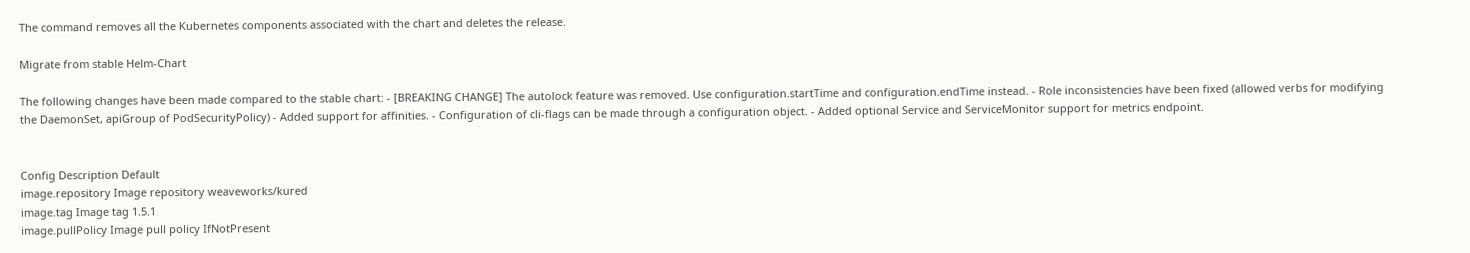The command removes all the Kubernetes components associated with the chart and deletes the release.

Migrate from stable Helm-Chart

The following changes have been made compared to the stable chart: - [BREAKING CHANGE] The autolock feature was removed. Use configuration.startTime and configuration.endTime instead. - Role inconsistencies have been fixed (allowed verbs for modifying the DaemonSet, apiGroup of PodSecurityPolicy) - Added support for affinities. - Configuration of cli-flags can be made through a configuration object. - Added optional Service and ServiceMonitor support for metrics endpoint.


Config Description Default
image.repository Image repository weaveworks/kured
image.tag Image tag 1.5.1
image.pullPolicy Image pull policy IfNotPresent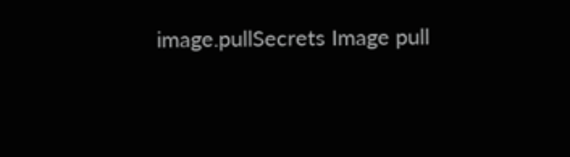image.pullSecrets Image pull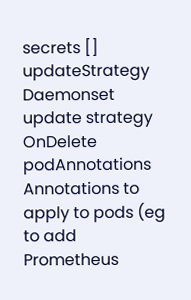secrets []
updateStrategy Daemonset update strategy OnDelete
podAnnotations Annotations to apply to pods (eg to add Prometheus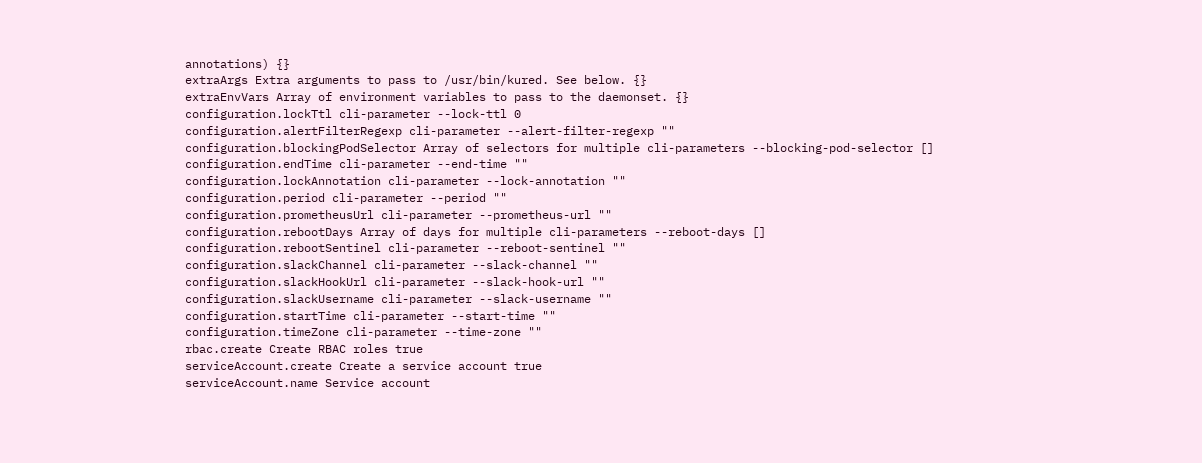annotations) {}
extraArgs Extra arguments to pass to /usr/bin/kured. See below. {}
extraEnvVars Array of environment variables to pass to the daemonset. {}
configuration.lockTtl cli-parameter --lock-ttl 0
configuration.alertFilterRegexp cli-parameter --alert-filter-regexp ""
configuration.blockingPodSelector Array of selectors for multiple cli-parameters --blocking-pod-selector []
configuration.endTime cli-parameter --end-time ""
configuration.lockAnnotation cli-parameter --lock-annotation ""
configuration.period cli-parameter --period ""
configuration.prometheusUrl cli-parameter --prometheus-url ""
configuration.rebootDays Array of days for multiple cli-parameters --reboot-days []
configuration.rebootSentinel cli-parameter --reboot-sentinel ""
configuration.slackChannel cli-parameter --slack-channel ""
configuration.slackHookUrl cli-parameter --slack-hook-url ""
configuration.slackUsername cli-parameter --slack-username ""
configuration.startTime cli-parameter --start-time ""
configuration.timeZone cli-parameter --time-zone ""
rbac.create Create RBAC roles true
serviceAccount.create Create a service account true
serviceAccount.name Service account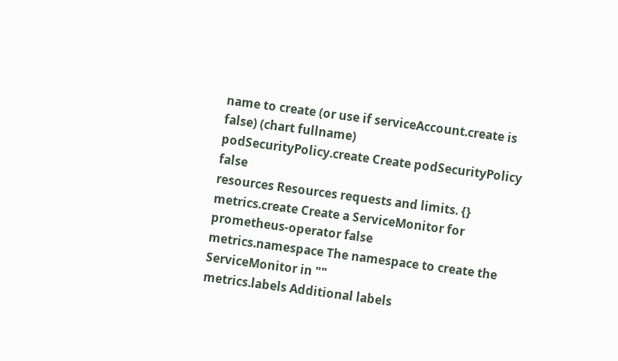name to create (or use if serviceAccount.create is false) (chart fullname)
podSecurityPolicy.create Create podSecurityPolicy false
resources Resources requests and limits. {}
metrics.create Create a ServiceMonitor for prometheus-operator false
metrics.namespace The namespace to create the ServiceMonitor in ""
metrics.labels Additional labels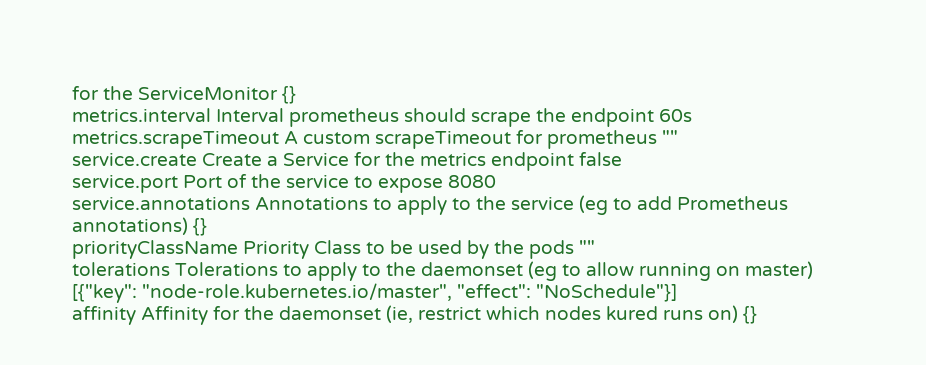for the ServiceMonitor {}
metrics.interval Interval prometheus should scrape the endpoint 60s
metrics.scrapeTimeout A custom scrapeTimeout for prometheus ""
service.create Create a Service for the metrics endpoint false
service.port Port of the service to expose 8080
service.annotations Annotations to apply to the service (eg to add Prometheus annotations) {}
priorityClassName Priority Class to be used by the pods ""
tolerations Tolerations to apply to the daemonset (eg to allow running on master) [{"key": "node-role.kubernetes.io/master", "effect": "NoSchedule"}]
affinity Affinity for the daemonset (ie, restrict which nodes kured runs on) {}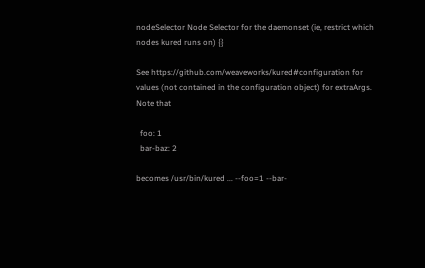nodeSelector Node Selector for the daemonset (ie, restrict which nodes kured runs on) {}

See https://github.com/weaveworks/kured#configuration for values (not contained in the configuration object) for extraArgs. Note that

  foo: 1
  bar-baz: 2

becomes /usr/bin/kured ... --foo=1 --bar-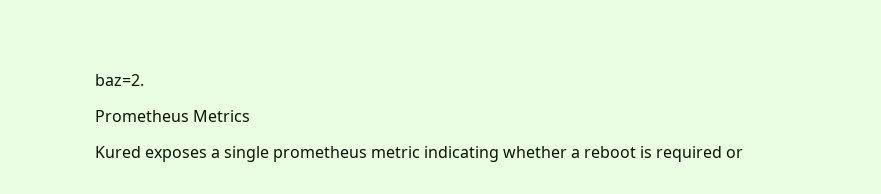baz=2.

Prometheus Metrics

Kured exposes a single prometheus metric indicating whether a reboot is required or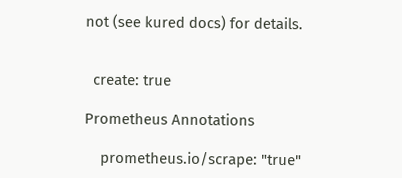not (see kured docs) for details.


  create: true

Prometheus Annotations

    prometheus.io/scrape: "true"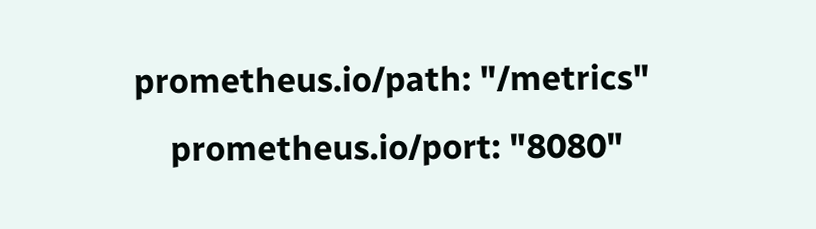prometheus.io/path: "/metrics"
    prometheus.io/port: "8080"